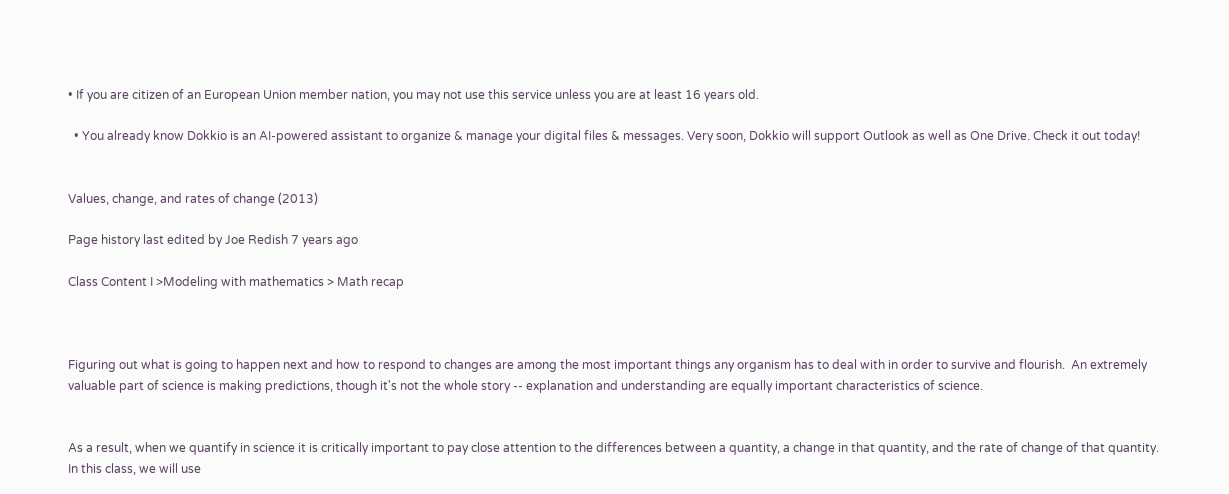• If you are citizen of an European Union member nation, you may not use this service unless you are at least 16 years old.

  • You already know Dokkio is an AI-powered assistant to organize & manage your digital files & messages. Very soon, Dokkio will support Outlook as well as One Drive. Check it out today!


Values, change, and rates of change (2013)

Page history last edited by Joe Redish 7 years ago

Class Content I >Modeling with mathematics > Math recap



Figuring out what is going to happen next and how to respond to changes are among the most important things any organism has to deal with in order to survive and flourish.  An extremely valuable part of science is making predictions, though it's not the whole story -- explanation and understanding are equally important characteristics of science.


As a result, when we quantify in science it is critically important to pay close attention to the differences between a quantity, a change in that quantity, and the rate of change of that quantity. In this class, we will use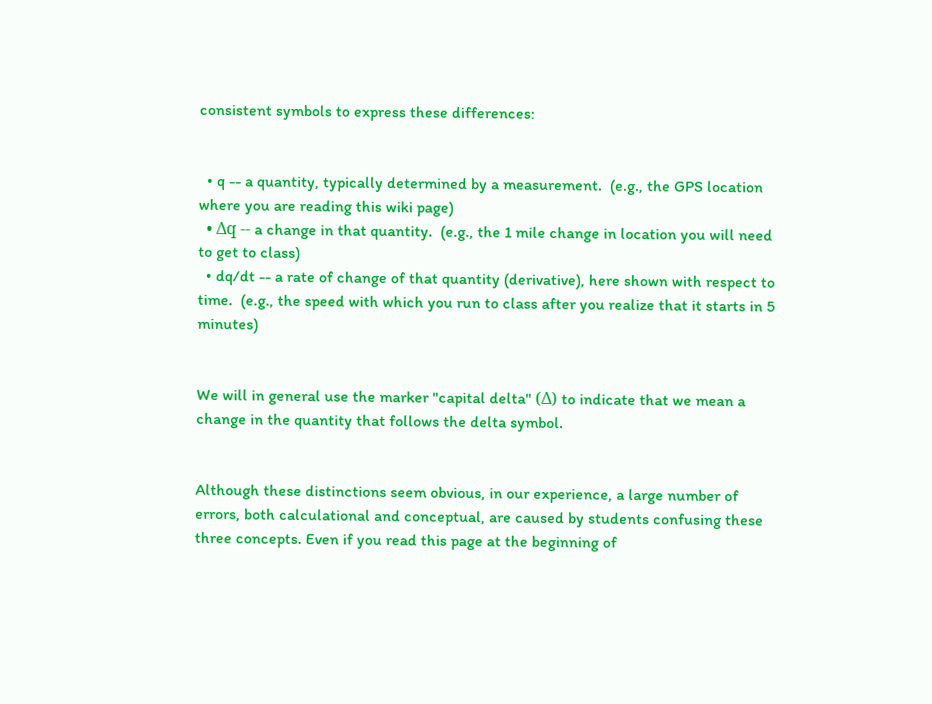consistent symbols to express these differences:


  • q -- a quantity, typically determined by a measurement.  (e.g., the GPS location where you are reading this wiki page)
  • Δq -- a change in that quantity.  (e.g., the 1 mile change in location you will need to get to class)
  • dq/dt -- a rate of change of that quantity (derivative), here shown with respect to time.  (e.g., the speed with which you run to class after you realize that it starts in 5 minutes)


We will in general use the marker "capital delta" (Δ) to indicate that we mean a change in the quantity that follows the delta symbol.


Although these distinctions seem obvious, in our experience, a large number of errors, both calculational and conceptual, are caused by students confusing these three concepts. Even if you read this page at the beginning of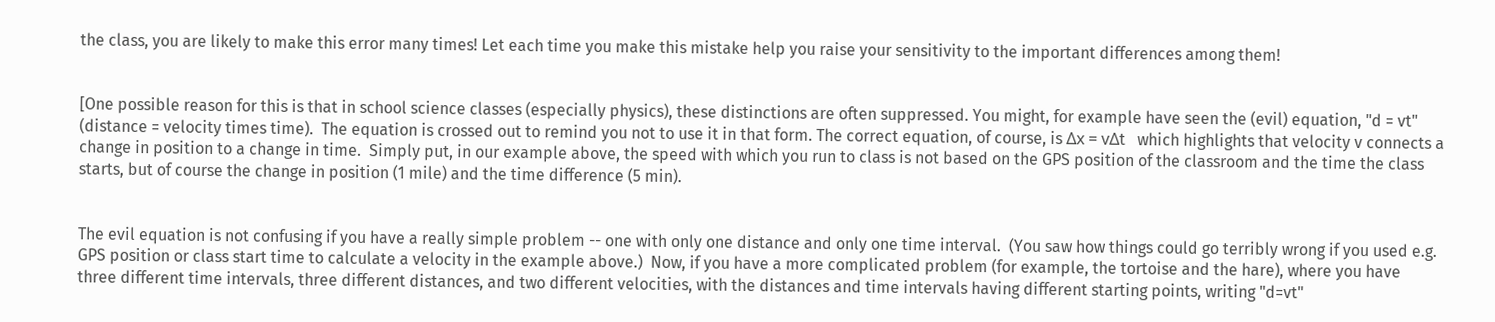the class, you are likely to make this error many times! Let each time you make this mistake help you raise your sensitivity to the important differences among them!


[One possible reason for this is that in school science classes (especially physics), these distinctions are often suppressed. You might, for example have seen the (evil) equation, "d = vt" (distance = velocity times time).  The equation is crossed out to remind you not to use it in that form. The correct equation, of course, is Δx = vΔt   which highlights that velocity v connects a change in position to a change in time.  Simply put, in our example above, the speed with which you run to class is not based on the GPS position of the classroom and the time the class starts, but of course the change in position (1 mile) and the time difference (5 min).


The evil equation is not confusing if you have a really simple problem -- one with only one distance and only one time interval.  (You saw how things could go terribly wrong if you used e.g. GPS position or class start time to calculate a velocity in the example above.)  Now, if you have a more complicated problem (for example, the tortoise and the hare), where you have three different time intervals, three different distances, and two different velocities, with the distances and time intervals having different starting points, writing "d=vt"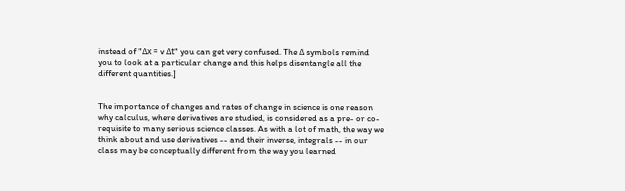instead of "Δx = v Δt" you can get very confused. The Δ symbols remind you to look at a particular change and this helps disentangle all the different quantities.]


The importance of changes and rates of change in science is one reason why calculus, where derivatives are studied, is considered as a pre- or co-requisite to many serious science classes. As with a lot of math, the way we think about and use derivatives -- and their inverse, integrals -- in our class may be conceptually different from the way you learned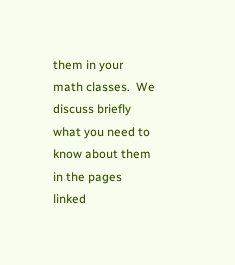them in your math classes.  We discuss briefly what you need to know about them in the pages linked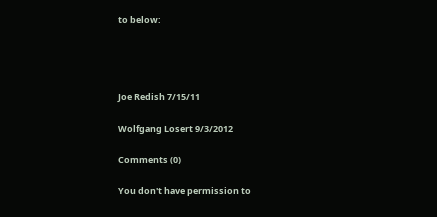to below:




Joe Redish 7/15/11

Wolfgang Losert 9/3/2012

Comments (0)

You don't have permission to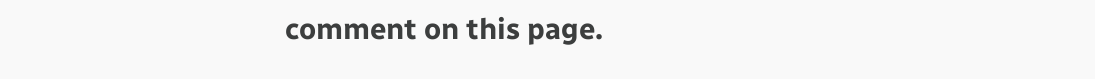comment on this page.